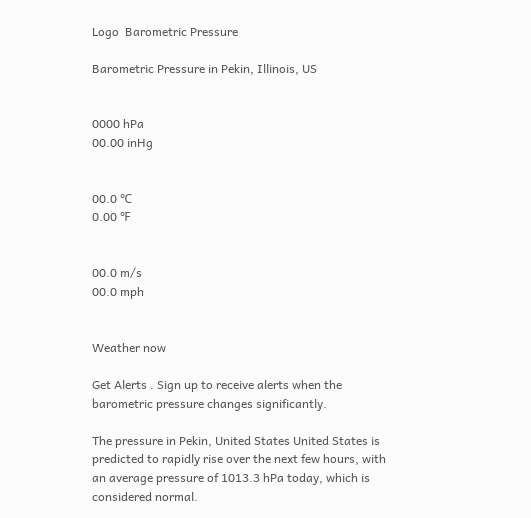Logo  Barometric Pressure

Barometric Pressure in Pekin, Illinois, US


0000 hPa
00.00 inHg


00.0 ℃
0.00 ℉


00.0 m/s
00.0 mph


Weather now

Get Alerts . Sign up to receive alerts when the barometric pressure changes significantly.

The pressure in Pekin, United States United States is predicted to rapidly rise over the next few hours, with an average pressure of 1013.3 hPa today, which is considered normal.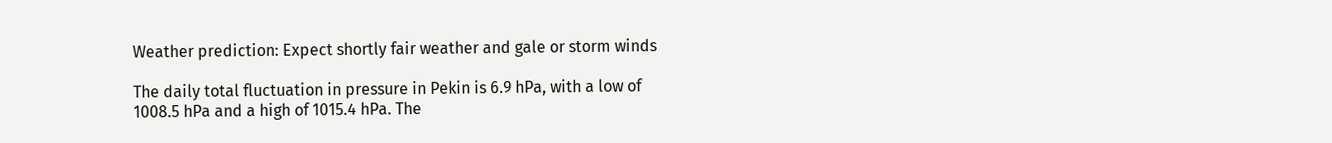Weather prediction: Expect shortly fair weather and gale or storm winds

The daily total fluctuation in pressure in Pekin is 6.9 hPa, with a low of 1008.5 hPa and a high of 1015.4 hPa. The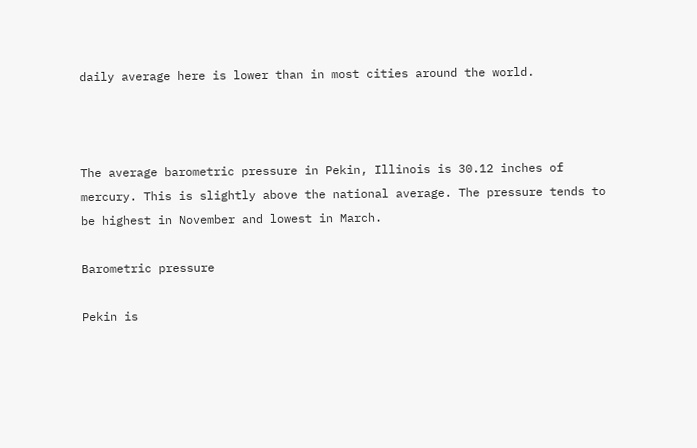daily average here is lower than in most cities around the world.



The average barometric pressure in Pekin, Illinois is 30.12 inches of mercury. This is slightly above the national average. The pressure tends to be highest in November and lowest in March.

Barometric pressure

Pekin is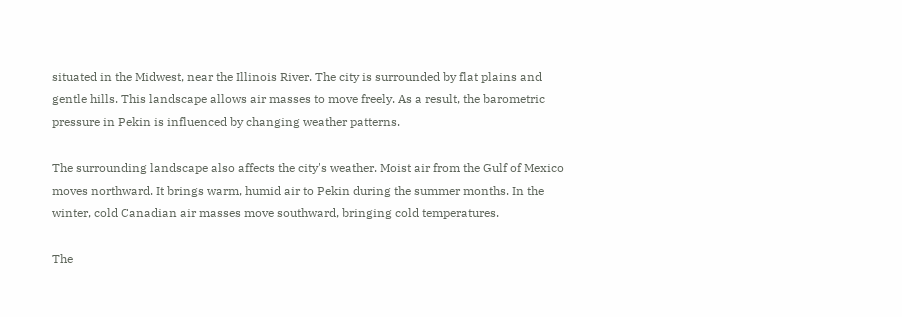situated in the Midwest, near the Illinois River. The city is surrounded by flat plains and gentle hills. This landscape allows air masses to move freely. As a result, the barometric pressure in Pekin is influenced by changing weather patterns.

The surrounding landscape also affects the city's weather. Moist air from the Gulf of Mexico moves northward. It brings warm, humid air to Pekin during the summer months. In the winter, cold Canadian air masses move southward, bringing cold temperatures.

The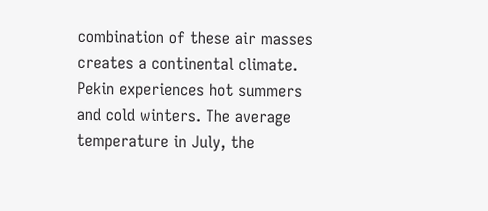combination of these air masses creates a continental climate. Pekin experiences hot summers and cold winters. The average temperature in July, the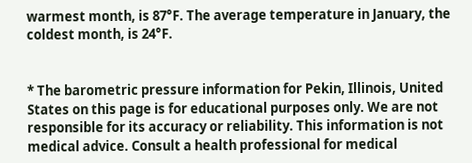warmest month, is 87°F. The average temperature in January, the coldest month, is 24°F.


* The barometric pressure information for Pekin, Illinois, United States on this page is for educational purposes only. We are not responsible for its accuracy or reliability. This information is not medical advice. Consult a health professional for medical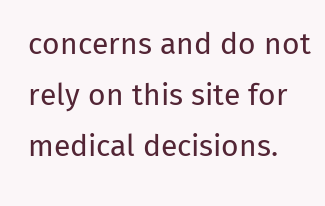concerns and do not rely on this site for medical decisions.